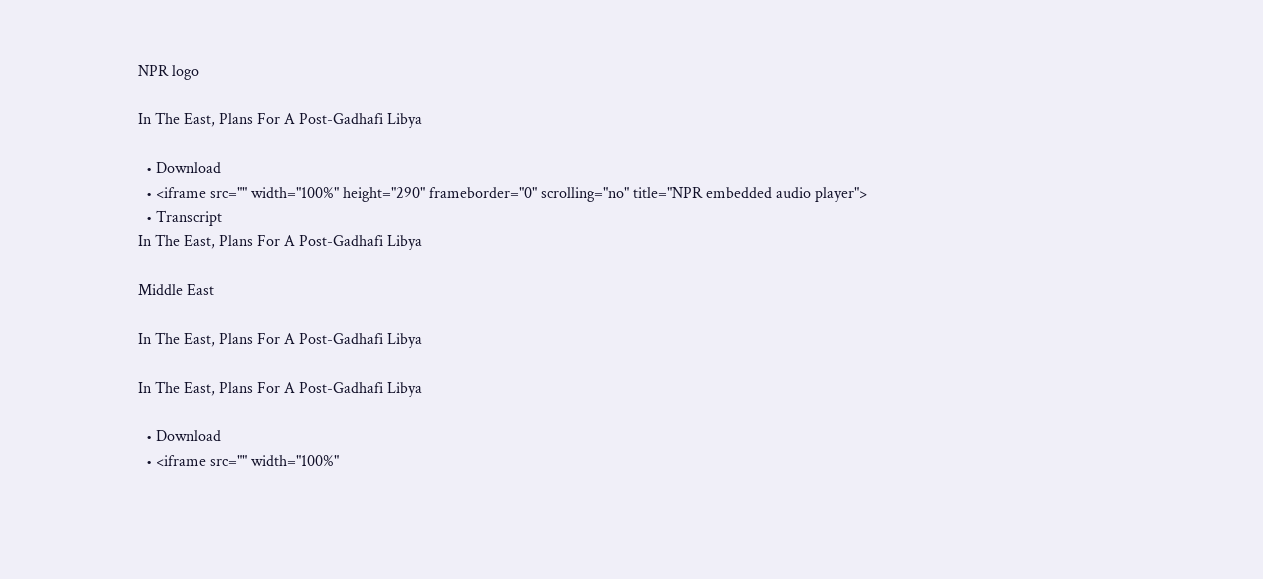NPR logo

In The East, Plans For A Post-Gadhafi Libya

  • Download
  • <iframe src="" width="100%" height="290" frameborder="0" scrolling="no" title="NPR embedded audio player">
  • Transcript
In The East, Plans For A Post-Gadhafi Libya

Middle East

In The East, Plans For A Post-Gadhafi Libya

In The East, Plans For A Post-Gadhafi Libya

  • Download
  • <iframe src="" width="100%"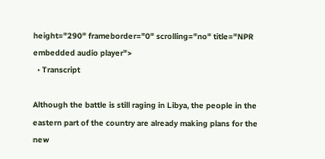height="290" frameborder="0" scrolling="no" title="NPR embedded audio player">
  • Transcript

Although the battle is still raging in Libya, the people in the eastern part of the country are already making plans for the new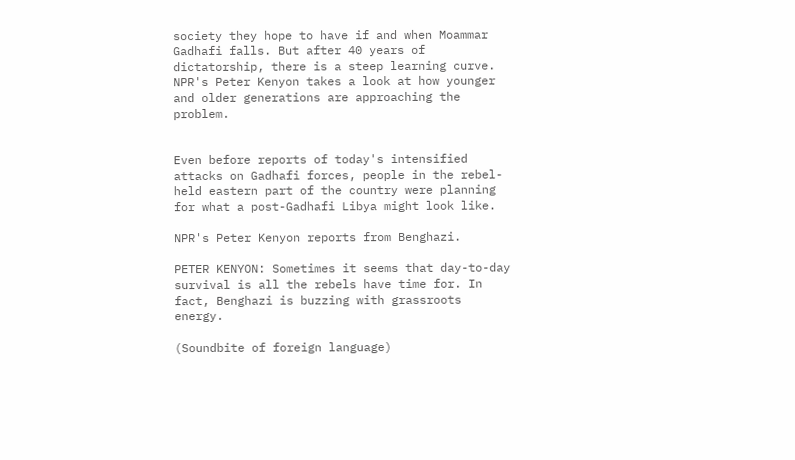society they hope to have if and when Moammar Gadhafi falls. But after 40 years of dictatorship, there is a steep learning curve. NPR's Peter Kenyon takes a look at how younger and older generations are approaching the problem.


Even before reports of today's intensified attacks on Gadhafi forces, people in the rebel-held eastern part of the country were planning for what a post-Gadhafi Libya might look like.

NPR's Peter Kenyon reports from Benghazi.

PETER KENYON: Sometimes it seems that day-to-day survival is all the rebels have time for. In fact, Benghazi is buzzing with grassroots energy.

(Soundbite of foreign language)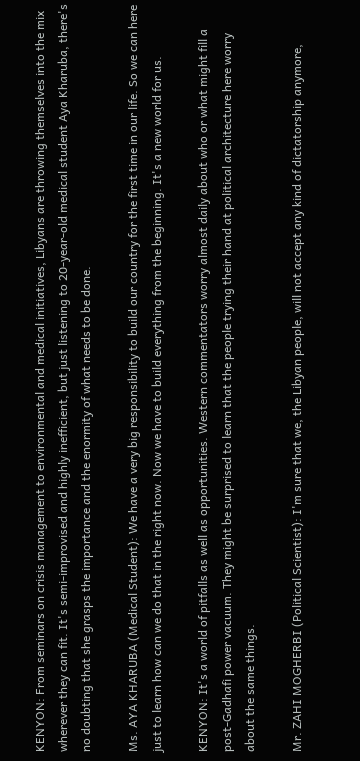KENYON: From seminars on crisis management to environmental and medical initiatives, Libyans are throwing themselves into the mix wherever they can fit. It's semi-improvised and highly inefficient, but just listening to 20-year-old medical student Aya Kharuba, there's no doubting that she grasps the importance and the enormity of what needs to be done.

Ms. AYA KHARUBA (Medical Student): We have a very big responsibility to build our country for the first time in our life. So we can here just to learn how can we do that in the right now. Now we have to build everything from the beginning. It's a new world for us.

KENYON: It's a world of pitfalls as well as opportunities. Western commentators worry almost daily about who or what might fill a post-Gadhafi power vacuum. They might be surprised to learn that the people trying their hand at political architecture here worry about the same things.

Mr. ZAHI MOGHERBI (Political Scientist): I'm sure that we, the Libyan people, will not accept any kind of dictatorship anymore,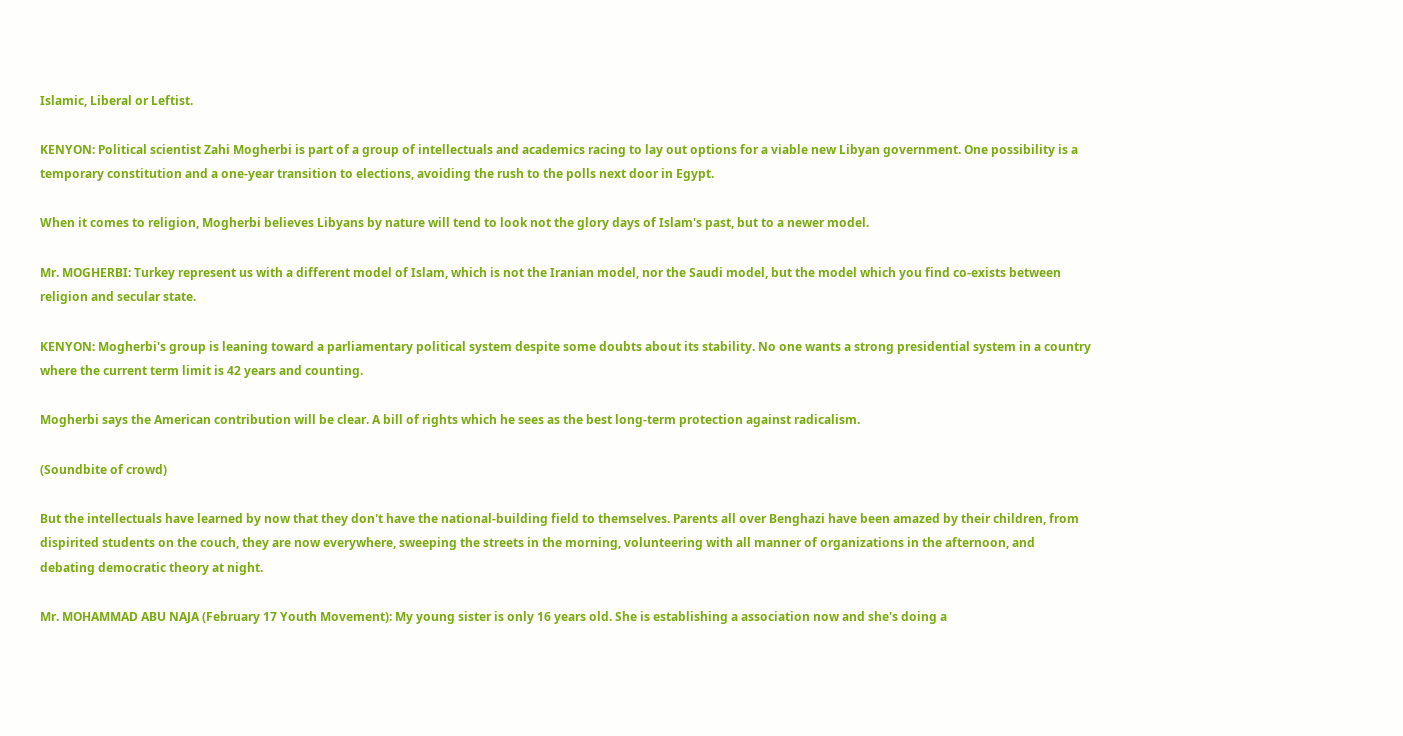Islamic, Liberal or Leftist.

KENYON: Political scientist Zahi Mogherbi is part of a group of intellectuals and academics racing to lay out options for a viable new Libyan government. One possibility is a temporary constitution and a one-year transition to elections, avoiding the rush to the polls next door in Egypt.

When it comes to religion, Mogherbi believes Libyans by nature will tend to look not the glory days of Islam's past, but to a newer model.

Mr. MOGHERBI: Turkey represent us with a different model of Islam, which is not the Iranian model, nor the Saudi model, but the model which you find co-exists between religion and secular state.

KENYON: Mogherbi's group is leaning toward a parliamentary political system despite some doubts about its stability. No one wants a strong presidential system in a country where the current term limit is 42 years and counting.

Mogherbi says the American contribution will be clear. A bill of rights which he sees as the best long-term protection against radicalism.

(Soundbite of crowd)

But the intellectuals have learned by now that they don't have the national-building field to themselves. Parents all over Benghazi have been amazed by their children, from dispirited students on the couch, they are now everywhere, sweeping the streets in the morning, volunteering with all manner of organizations in the afternoon, and debating democratic theory at night.

Mr. MOHAMMAD ABU NAJA (February 17 Youth Movement): My young sister is only 16 years old. She is establishing a association now and she's doing a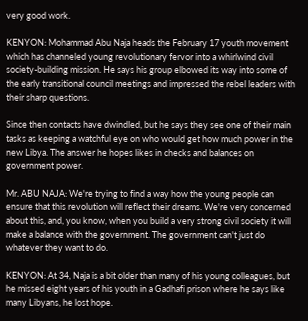very good work.

KENYON: Mohammad Abu Naja heads the February 17 youth movement which has channeled young revolutionary fervor into a whirlwind civil society-building mission. He says his group elbowed its way into some of the early transitional council meetings and impressed the rebel leaders with their sharp questions.

Since then contacts have dwindled, but he says they see one of their main tasks as keeping a watchful eye on who would get how much power in the new Libya. The answer he hopes likes in checks and balances on government power.

Mr. ABU NAJA: We're trying to find a way how the young people can ensure that this revolution will reflect their dreams. We're very concerned about this, and, you know, when you build a very strong civil society it will make a balance with the government. The government can't just do whatever they want to do.

KENYON: At 34, Naja is a bit older than many of his young colleagues, but he missed eight years of his youth in a Gadhafi prison where he says like many Libyans, he lost hope.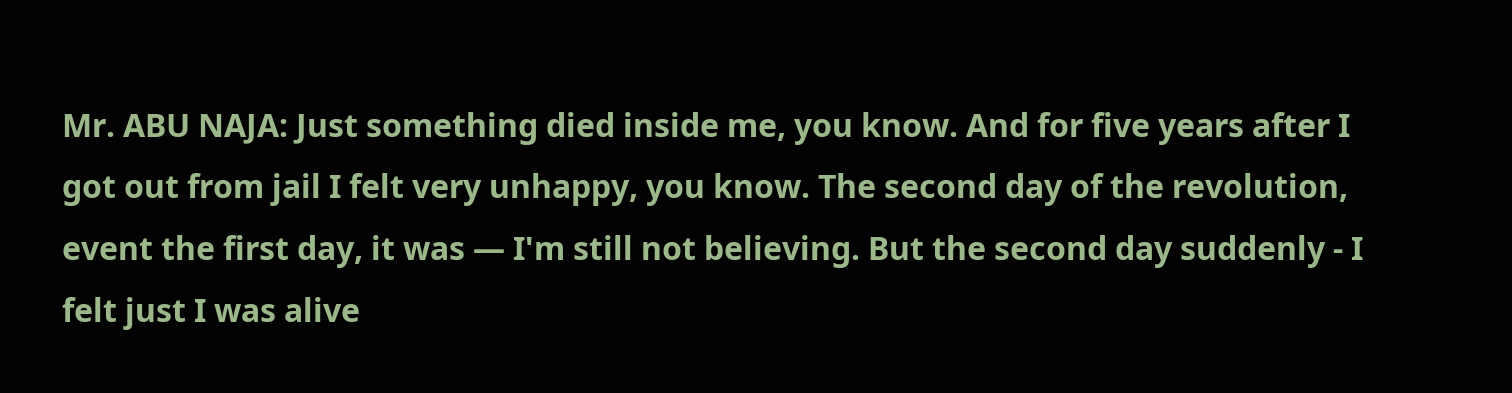Mr. ABU NAJA: Just something died inside me, you know. And for five years after I got out from jail I felt very unhappy, you know. The second day of the revolution, event the first day, it was — I'm still not believing. But the second day suddenly - I felt just I was alive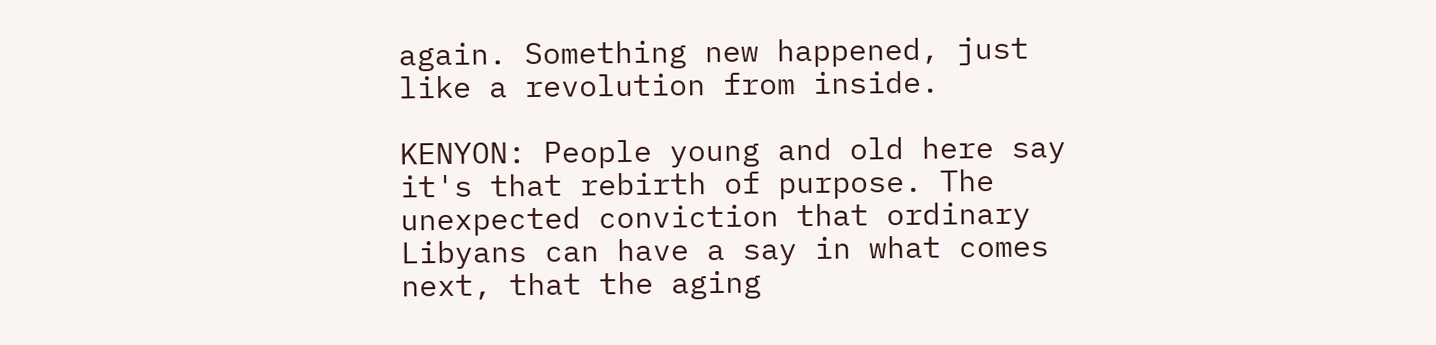again. Something new happened, just like a revolution from inside.

KENYON: People young and old here say it's that rebirth of purpose. The unexpected conviction that ordinary Libyans can have a say in what comes next, that the aging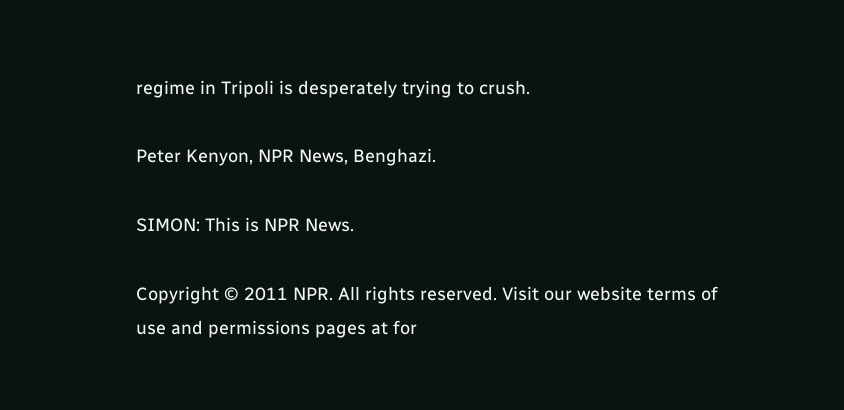regime in Tripoli is desperately trying to crush.

Peter Kenyon, NPR News, Benghazi.

SIMON: This is NPR News.

Copyright © 2011 NPR. All rights reserved. Visit our website terms of use and permissions pages at for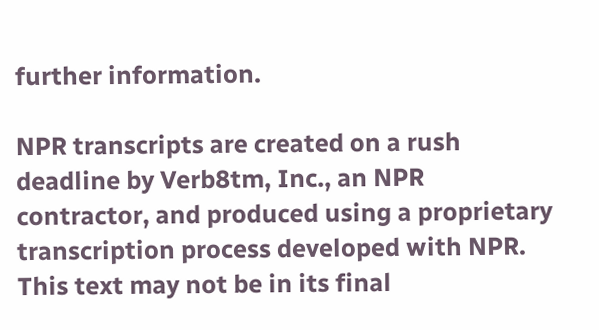further information.

NPR transcripts are created on a rush deadline by Verb8tm, Inc., an NPR contractor, and produced using a proprietary transcription process developed with NPR. This text may not be in its final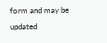form and may be updated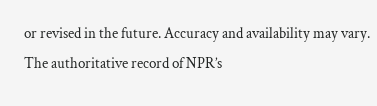or revised in the future. Accuracy and availability may vary. The authoritative record of NPR’s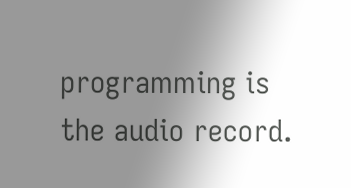programming is the audio record.